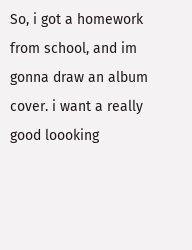So, i got a homework from school, and im gonna draw an album cover. i want a really good loooking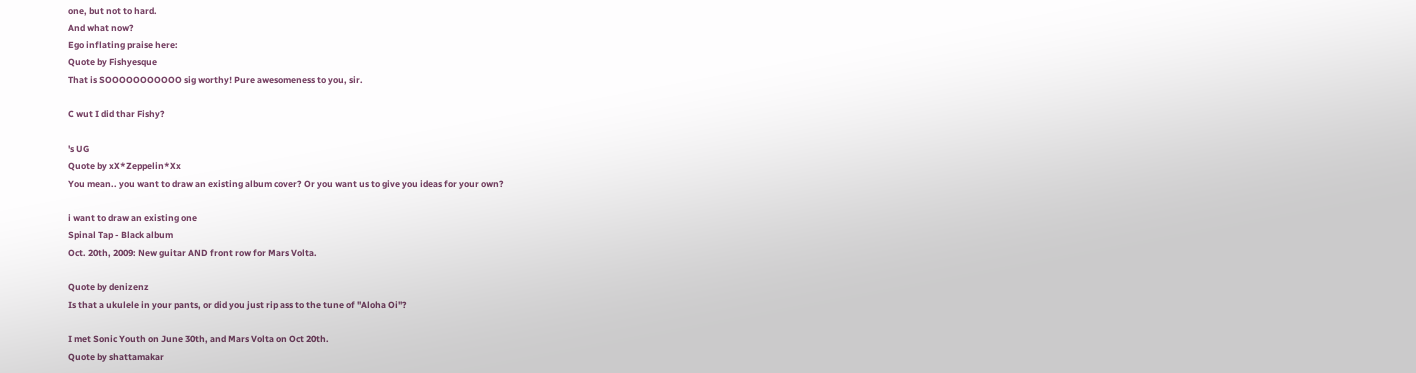one, but not to hard.
And what now?
Ego inflating praise here:
Quote by Fishyesque
That is SOOOOOOOOOOO sig worthy! Pure awesomeness to you, sir.

C wut I did thar Fishy?

's UG
Quote by xX*Zeppelin*Xx
You mean.. you want to draw an existing album cover? Or you want us to give you ideas for your own?

i want to draw an existing one
Spinal Tap - Black album
Oct. 20th, 2009: New guitar AND front row for Mars Volta.

Quote by denizenz
Is that a ukulele in your pants, or did you just rip ass to the tune of "Aloha Oi"?

I met Sonic Youth on June 30th, and Mars Volta on Oct 20th.
Quote by shattamakar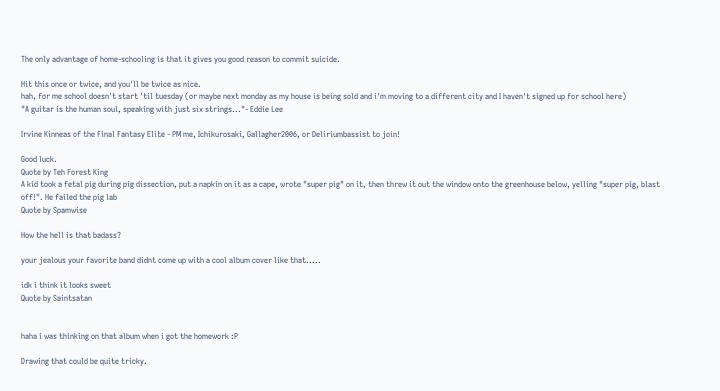The only advantage of home-schooling is that it gives you good reason to commit suicide.

Hit this once or twice, and you'll be twice as nice.
hah, for me school doesn't start 'til tuesday (or maybe next monday as my house is being sold and i'm moving to a different city and I haven't signed up for school here)
"A guitar is the human soul, speaking with just six strings..."- Eddie Lee

Irvine Kinneas of the Final Fantasy Elite - PM me, Ichikurosaki, Gallagher2006, or Deliriumbassist to join!

Good luck.
Quote by Teh Forest King
A kid took a fetal pig during pig dissection, put a napkin on it as a cape, wrote "super pig" on it, then threw it out the window onto the greenhouse below, yelling "super pig, blast off!". He failed the pig lab
Quote by Spamwise

How the hell is that badass?

your jealous your favorite band didnt come up with a cool album cover like that.....

idk i think it looks sweet
Quote by Saintsatan


haha i was thinking on that album when i got the homework :P

Drawing that could be quite tricky.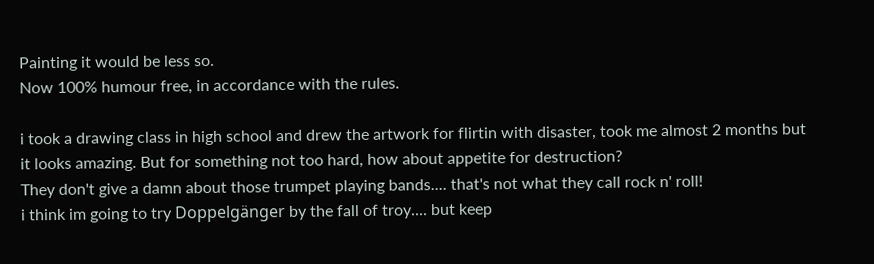Painting it would be less so.
Now 100% humour free, in accordance with the rules.

i took a drawing class in high school and drew the artwork for flirtin with disaster, took me almost 2 months but it looks amazing. But for something not too hard, how about appetite for destruction?
They don't give a damn about those trumpet playing bands.... that's not what they call rock n' roll!
i think im going to try Doppelgänger by the fall of troy.... but keep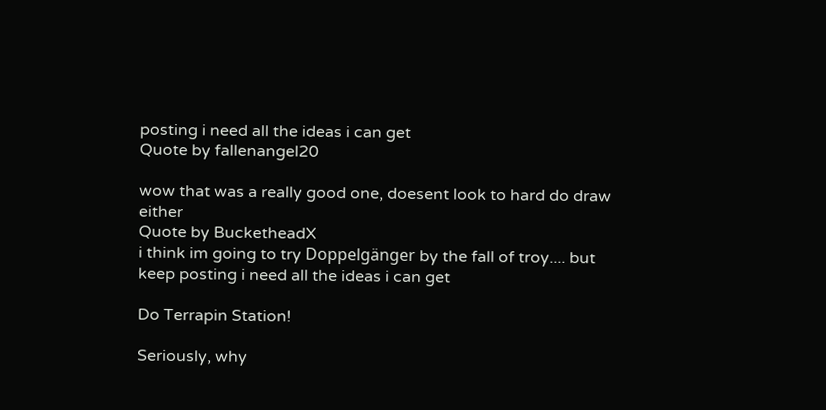posting i need all the ideas i can get
Quote by fallenangel20

wow that was a really good one, doesent look to hard do draw either
Quote by BucketheadX
i think im going to try Doppelgänger by the fall of troy.... but keep posting i need all the ideas i can get

Do Terrapin Station!

Seriously, why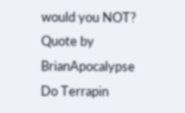would you NOT?
Quote by BrianApocalypse
Do Terrapin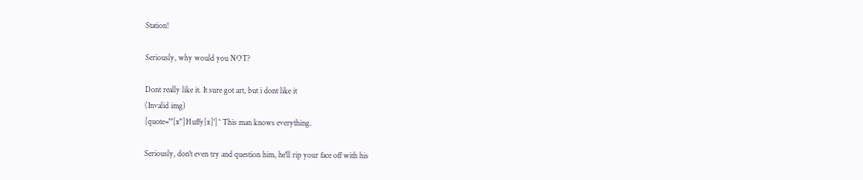Station!

Seriously, why would you NOT?

Dont really like it. It sure got art, but i dont like it
(Invalid img)
[quote="'[x"]Huffy[x]']^ This man knows everything.

Seriously, don't even try and question him, he'll rip your face off with his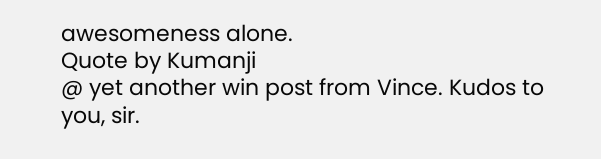awesomeness alone.
Quote by Kumanji
@ yet another win post from Vince. Kudos to you, sir.